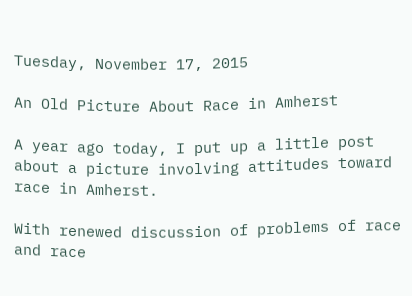Tuesday, November 17, 2015

An Old Picture About Race in Amherst

A year ago today, I put up a little post about a picture involving attitudes toward race in Amherst.

With renewed discussion of problems of race and race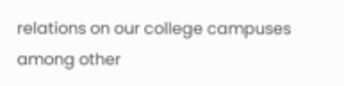relations on our college campuses among other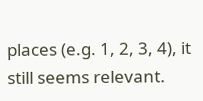places (e.g. 1, 2, 3, 4), it still seems relevant.